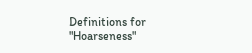Definitions for "Hoarseness"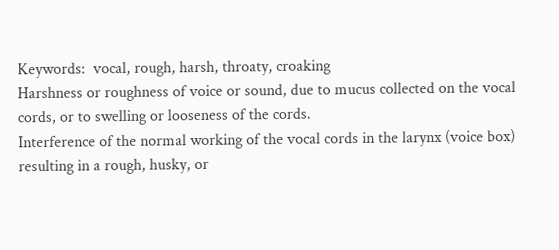Keywords:  vocal, rough, harsh, throaty, croaking
Harshness or roughness of voice or sound, due to mucus collected on the vocal cords, or to swelling or looseness of the cords.
Interference of the normal working of the vocal cords in the larynx (voice box) resulting in a rough, husky, or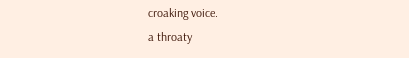croaking voice.
a throaty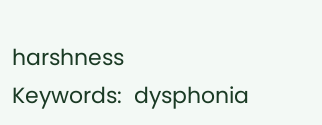harshness
Keywords:  dysphonia